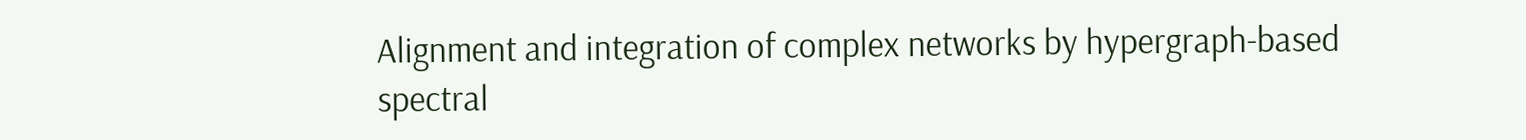Alignment and integration of complex networks by hypergraph-based spectral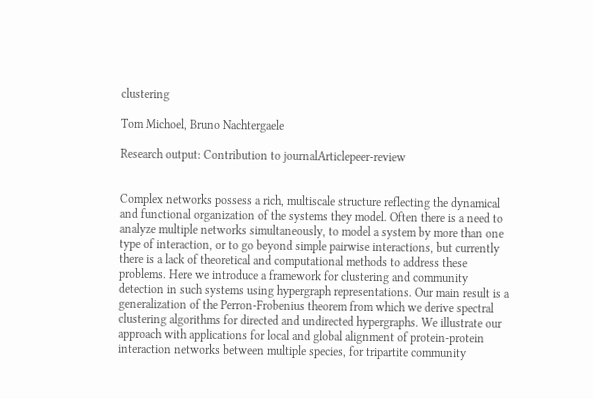clustering

Tom Michoel, Bruno Nachtergaele

Research output: Contribution to journalArticlepeer-review


Complex networks possess a rich, multiscale structure reflecting the dynamical and functional organization of the systems they model. Often there is a need to analyze multiple networks simultaneously, to model a system by more than one type of interaction, or to go beyond simple pairwise interactions, but currently there is a lack of theoretical and computational methods to address these problems. Here we introduce a framework for clustering and community detection in such systems using hypergraph representations. Our main result is a generalization of the Perron-Frobenius theorem from which we derive spectral clustering algorithms for directed and undirected hypergraphs. We illustrate our approach with applications for local and global alignment of protein-protein interaction networks between multiple species, for tripartite community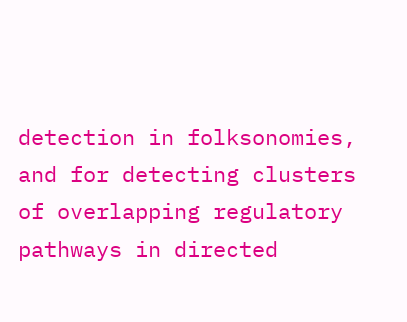detection in folksonomies, and for detecting clusters of overlapping regulatory pathways in directed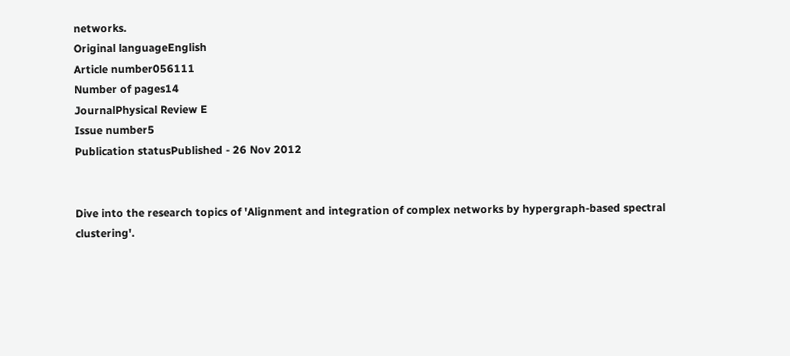networks.
Original languageEnglish
Article number056111
Number of pages14
JournalPhysical Review E
Issue number5
Publication statusPublished - 26 Nov 2012


Dive into the research topics of 'Alignment and integration of complex networks by hypergraph-based spectral clustering'.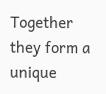Together they form a unique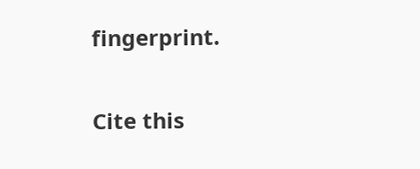fingerprint.

Cite this